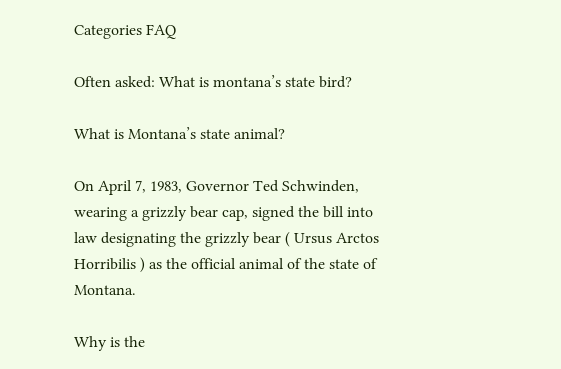Categories FAQ

Often asked: What is montana’s state bird?

What is Montana’s state animal?

On April 7, 1983, Governor Ted Schwinden, wearing a grizzly bear cap, signed the bill into law designating the grizzly bear ( Ursus Arctos Horribilis ) as the official animal of the state of Montana.

Why is the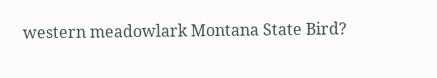western meadowlark Montana State Bird?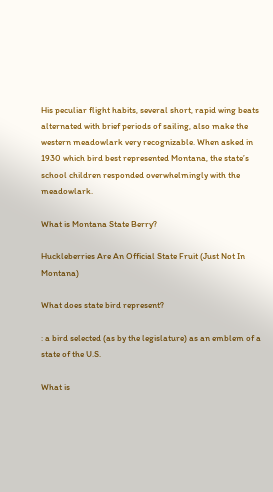His peculiar flight habits, several short, rapid wing beats alternated with brief periods of sailing, also make the western meadowlark very recognizable. When asked in 1930 which bird best represented Montana, the state’s school children responded overwhelmingly with the meadowlark.

What is Montana State Berry?

Huckleberries Are An Official State Fruit (Just Not In Montana)

What does state bird represent?

: a bird selected (as by the legislature) as an emblem of a state of the U.S.

What is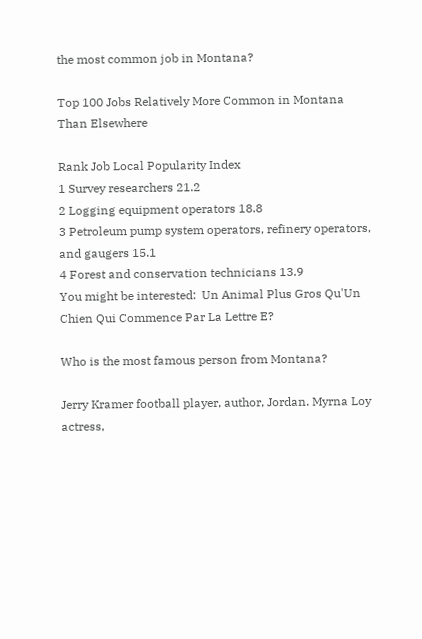the most common job in Montana?

Top 100 Jobs Relatively More Common in Montana Than Elsewhere

Rank Job Local Popularity Index
1 Survey researchers 21.2
2 Logging equipment operators 18.8
3 Petroleum pump system operators, refinery operators, and gaugers 15.1
4 Forest and conservation technicians 13.9
You might be interested:  Un Animal Plus Gros Qu'Un Chien Qui Commence Par La Lettre E?

Who is the most famous person from Montana?

Jerry Kramer football player, author, Jordan. Myrna Loy actress,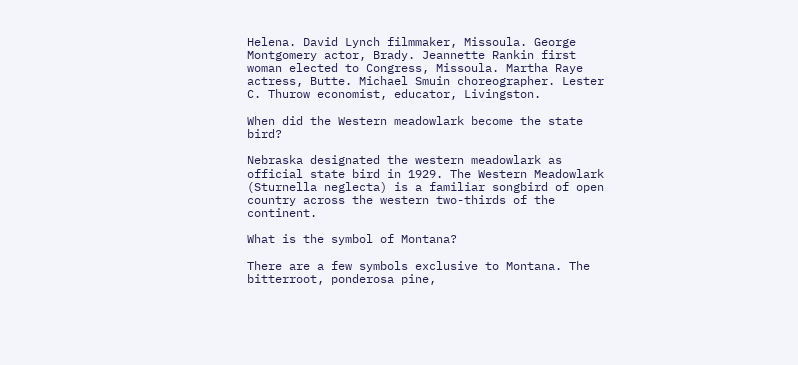Helena. David Lynch filmmaker, Missoula. George Montgomery actor, Brady. Jeannette Rankin first woman elected to Congress, Missoula. Martha Raye actress, Butte. Michael Smuin choreographer. Lester C. Thurow economist, educator, Livingston.

When did the Western meadowlark become the state bird?

Nebraska designated the western meadowlark as official state bird in 1929. The Western Meadowlark (Sturnella neglecta) is a familiar songbird of open country across the western two-thirds of the continent.

What is the symbol of Montana?

There are a few symbols exclusive to Montana. The bitterroot, ponderosa pine,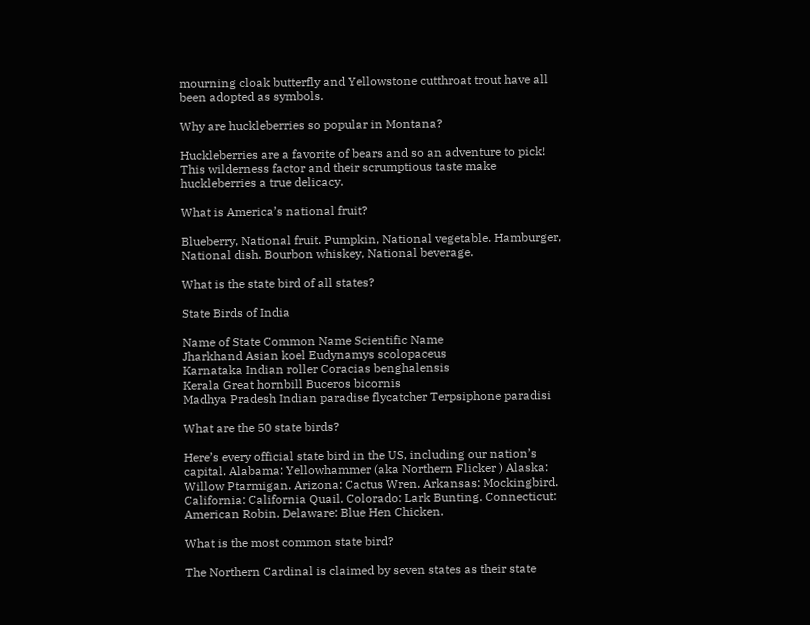mourning cloak butterfly and Yellowstone cutthroat trout have all been adopted as symbols.

Why are huckleberries so popular in Montana?

Huckleberries are a favorite of bears and so an adventure to pick! This wilderness factor and their scrumptious taste make huckleberries a true delicacy.

What is America’s national fruit?

Blueberry, National fruit. Pumpkin, National vegetable. Hamburger, National dish. Bourbon whiskey, National beverage.

What is the state bird of all states?

State Birds of India

Name of State Common Name Scientific Name
Jharkhand Asian koel Eudynamys scolopaceus
Karnataka Indian roller Coracias benghalensis
Kerala Great hornbill Buceros bicornis
Madhya Pradesh Indian paradise flycatcher Terpsiphone paradisi

What are the 50 state birds?

Here’s every official state bird in the US, including our nation’s capital. Alabama: Yellowhammer (aka Northern Flicker ) Alaska: Willow Ptarmigan. Arizona: Cactus Wren. Arkansas: Mockingbird. California: California Quail. Colorado: Lark Bunting. Connecticut: American Robin. Delaware: Blue Hen Chicken.

What is the most common state bird?

The Northern Cardinal is claimed by seven states as their state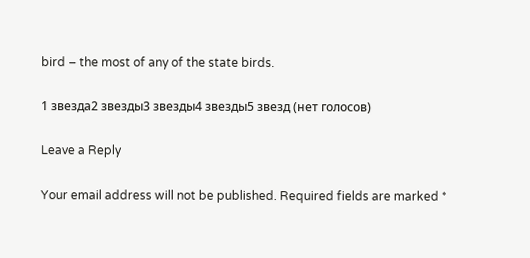bird – the most of any of the state birds.

1 звезда2 звезды3 звезды4 звезды5 звезд (нет голосов)

Leave a Reply

Your email address will not be published. Required fields are marked *